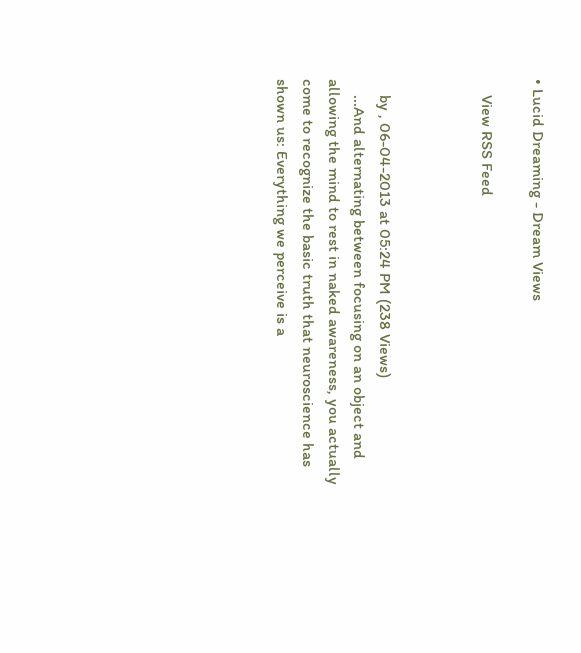• Lucid Dreaming - Dream Views

    View RSS Feed



    by , 06-04-2013 at 05:24 PM (238 Views)
    ...And alternating between focusing on an object and allowing the mind to rest in naked awareness, you actually come to recognize the basic truth that neuroscience has shown us: Everything we perceive is a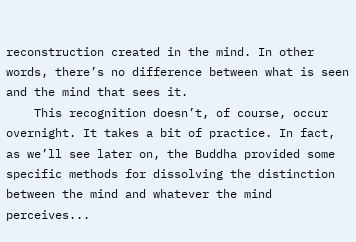reconstruction created in the mind. In other words, there’s no difference between what is seen and the mind that sees it.
    This recognition doesn’t, of course, occur overnight. It takes a bit of practice. In fact, as we’ll see later on, the Buddha provided some specific methods for dissolving the distinction between the mind and whatever the mind perceives...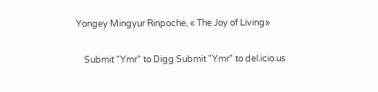Yongey Mingyur Rinpoche, « The Joy of Living»

    Submit "Ymr" to Digg Submit "Ymr" to del.icio.us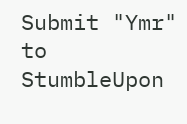Submit "Ymr" to StumbleUpon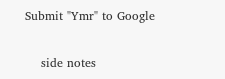Submit "Ymr" to Google

    side notes